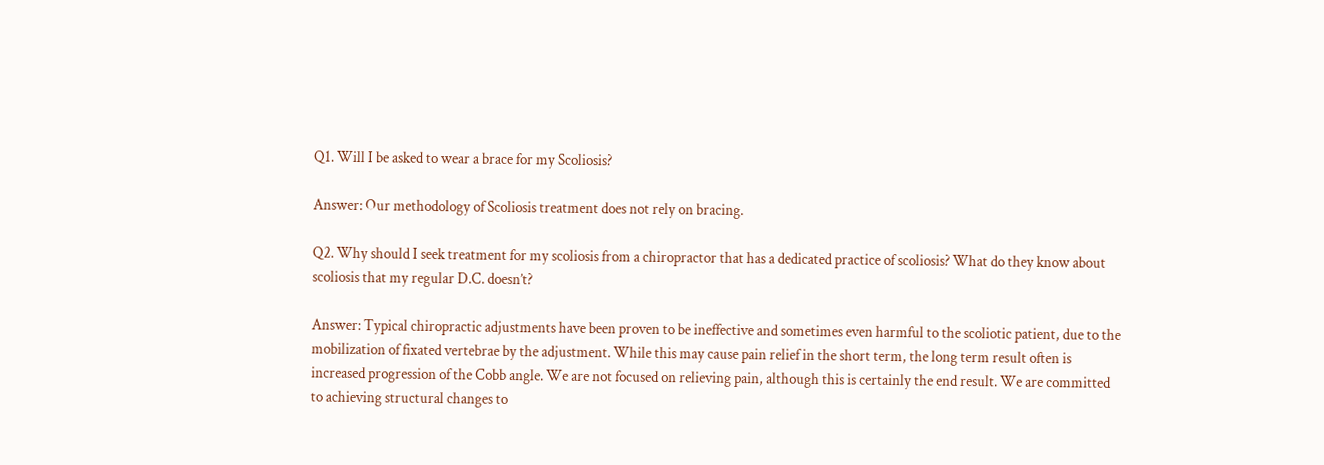Q1. Will I be asked to wear a brace for my Scoliosis?

Answer: Our methodology of Scoliosis treatment does not rely on bracing.

Q2. Why should I seek treatment for my scoliosis from a chiropractor that has a dedicated practice of scoliosis? What do they know about scoliosis that my regular D.C. doesn’t?

Answer: Typical chiropractic adjustments have been proven to be ineffective and sometimes even harmful to the scoliotic patient, due to the mobilization of fixated vertebrae by the adjustment. While this may cause pain relief in the short term, the long term result often is increased progression of the Cobb angle. We are not focused on relieving pain, although this is certainly the end result. We are committed to achieving structural changes to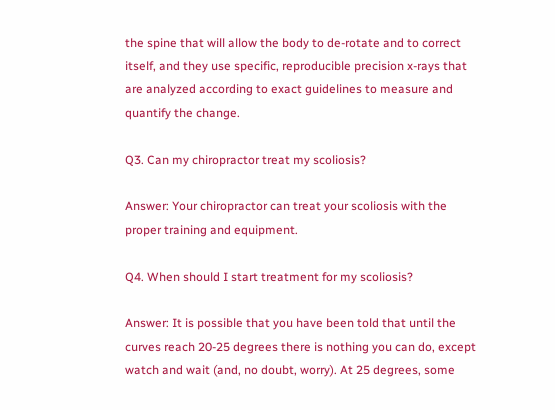the spine that will allow the body to de-rotate and to correct itself, and they use specific, reproducible precision x-rays that are analyzed according to exact guidelines to measure and quantify the change.

Q3. Can my chiropractor treat my scoliosis?

Answer: Your chiropractor can treat your scoliosis with the proper training and equipment.

Q4. When should I start treatment for my scoliosis?

Answer: It is possible that you have been told that until the curves reach 20-25 degrees there is nothing you can do, except watch and wait (and, no doubt, worry). At 25 degrees, some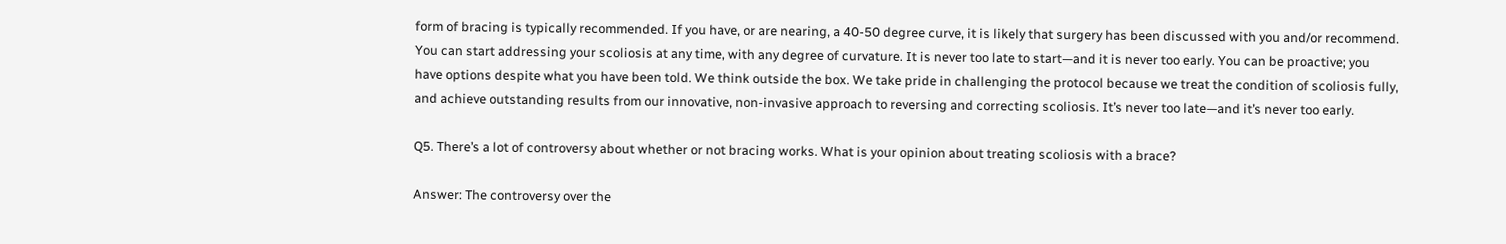form of bracing is typically recommended. If you have, or are nearing, a 40-50 degree curve, it is likely that surgery has been discussed with you and/or recommend. You can start addressing your scoliosis at any time, with any degree of curvature. It is never too late to start—and it is never too early. You can be proactive; you have options despite what you have been told. We think outside the box. We take pride in challenging the protocol because we treat the condition of scoliosis fully, and achieve outstanding results from our innovative, non-invasive approach to reversing and correcting scoliosis. It’s never too late—and it’s never too early.

Q5. There’s a lot of controversy about whether or not bracing works. What is your opinion about treating scoliosis with a brace?

Answer: The controversy over the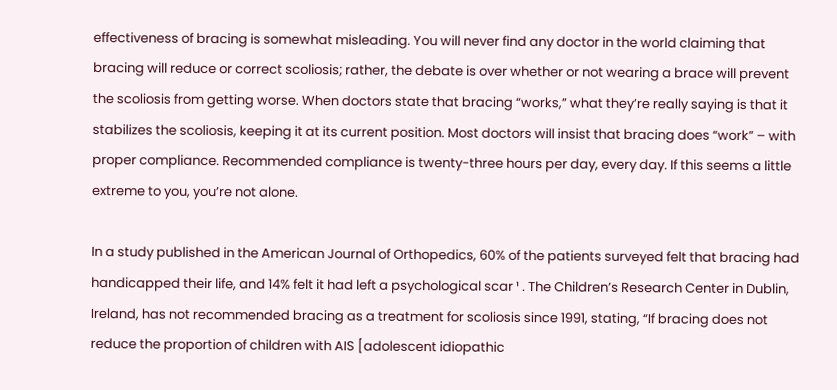effectiveness of bracing is somewhat misleading. You will never find any doctor in the world claiming that bracing will reduce or correct scoliosis; rather, the debate is over whether or not wearing a brace will prevent the scoliosis from getting worse. When doctors state that bracing “works,” what they’re really saying is that it stabilizes the scoliosis, keeping it at its current position. Most doctors will insist that bracing does “work” – with proper compliance. Recommended compliance is twenty-three hours per day, every day. If this seems a little extreme to you, you’re not alone.

In a study published in the American Journal of Orthopedics, 60% of the patients surveyed felt that bracing had handicapped their life, and 14% felt it had left a psychological scar ¹ . The Children’s Research Center in Dublin, Ireland, has not recommended bracing as a treatment for scoliosis since 1991, stating, “If bracing does not reduce the proportion of children with AIS [adolescent idiopathic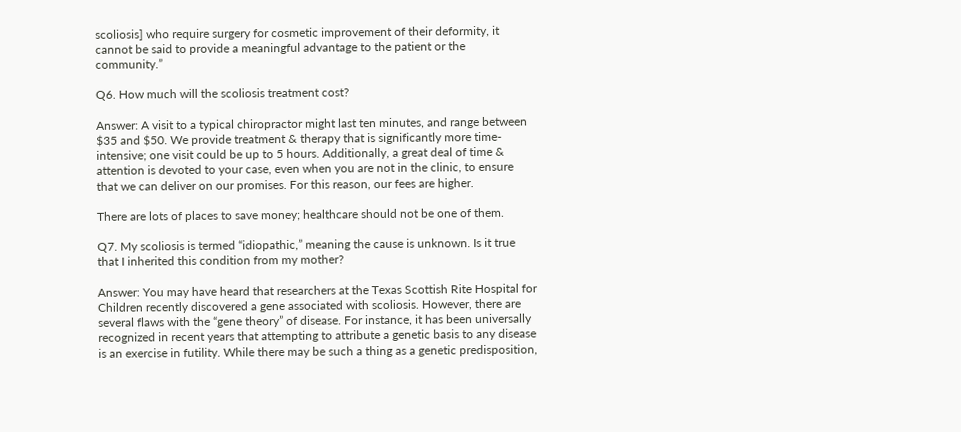scoliosis] who require surgery for cosmetic improvement of their deformity, it cannot be said to provide a meaningful advantage to the patient or the community.”

Q6. How much will the scoliosis treatment cost?

Answer: A visit to a typical chiropractor might last ten minutes, and range between $35 and $50. We provide treatment & therapy that is significantly more time-intensive; one visit could be up to 5 hours. Additionally, a great deal of time & attention is devoted to your case, even when you are not in the clinic, to ensure that we can deliver on our promises. For this reason, our fees are higher.

There are lots of places to save money; healthcare should not be one of them.

Q7. My scoliosis is termed “idiopathic,” meaning the cause is unknown. Is it true that I inherited this condition from my mother?

Answer: You may have heard that researchers at the Texas Scottish Rite Hospital for Children recently discovered a gene associated with scoliosis. However, there are several flaws with the “gene theory” of disease. For instance, it has been universally recognized in recent years that attempting to attribute a genetic basis to any disease is an exercise in futility. While there may be such a thing as a genetic predisposition,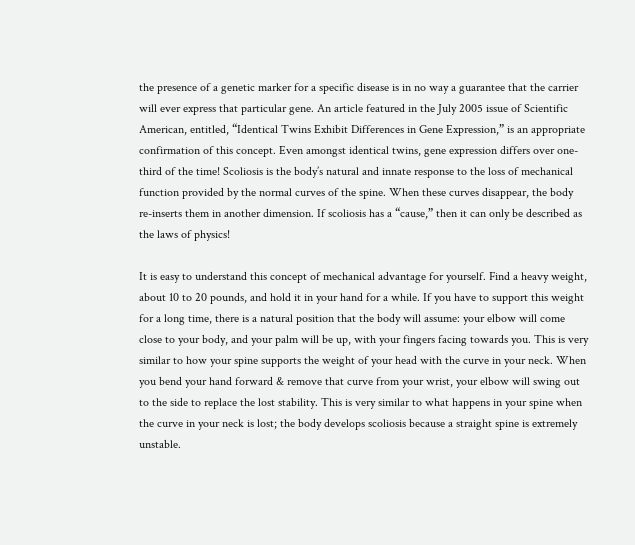the presence of a genetic marker for a specific disease is in no way a guarantee that the carrier will ever express that particular gene. An article featured in the July 2005 issue of Scientific American, entitled, “Identical Twins Exhibit Differences in Gene Expression,” is an appropriate confirmation of this concept. Even amongst identical twins, gene expression differs over one-third of the time! Scoliosis is the body’s natural and innate response to the loss of mechanical function provided by the normal curves of the spine. When these curves disappear, the body re-inserts them in another dimension. If scoliosis has a “cause,” then it can only be described as the laws of physics!

It is easy to understand this concept of mechanical advantage for yourself. Find a heavy weight, about 10 to 20 pounds, and hold it in your hand for a while. If you have to support this weight for a long time, there is a natural position that the body will assume: your elbow will come close to your body, and your palm will be up, with your fingers facing towards you. This is very similar to how your spine supports the weight of your head with the curve in your neck. When you bend your hand forward & remove that curve from your wrist, your elbow will swing out to the side to replace the lost stability. This is very similar to what happens in your spine when the curve in your neck is lost; the body develops scoliosis because a straight spine is extremely unstable.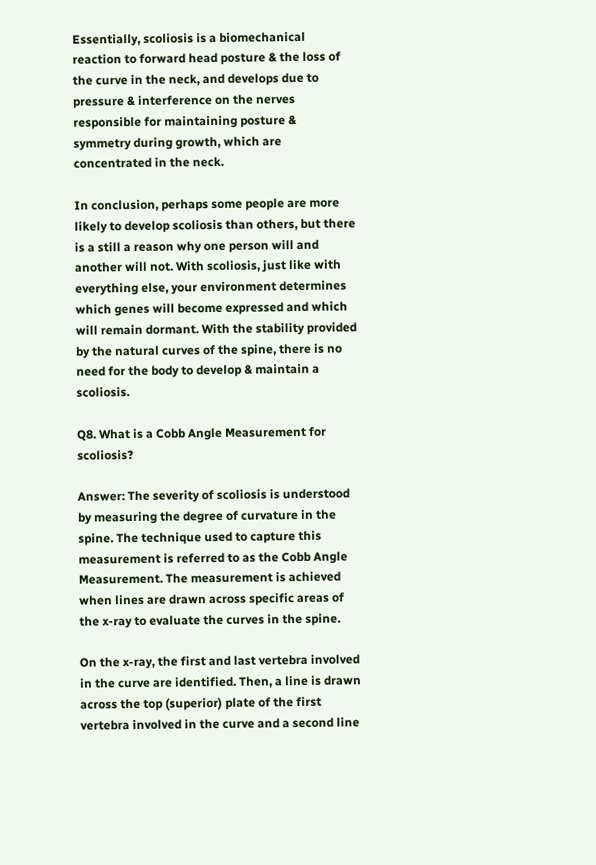Essentially, scoliosis is a biomechanical reaction to forward head posture & the loss of the curve in the neck, and develops due to pressure & interference on the nerves responsible for maintaining posture & symmetry during growth, which are concentrated in the neck.

In conclusion, perhaps some people are more likely to develop scoliosis than others, but there is a still a reason why one person will and another will not. With scoliosis, just like with everything else, your environment determines which genes will become expressed and which will remain dormant. With the stability provided by the natural curves of the spine, there is no need for the body to develop & maintain a scoliosis.

Q8. What is a Cobb Angle Measurement for scoliosis?

Answer: The severity of scoliosis is understood by measuring the degree of curvature in the spine. The technique used to capture this measurement is referred to as the Cobb Angle Measurement. The measurement is achieved when lines are drawn across specific areas of the x-ray to evaluate the curves in the spine.

On the x-ray, the first and last vertebra involved in the curve are identified. Then, a line is drawn across the top (superior) plate of the first vertebra involved in the curve and a second line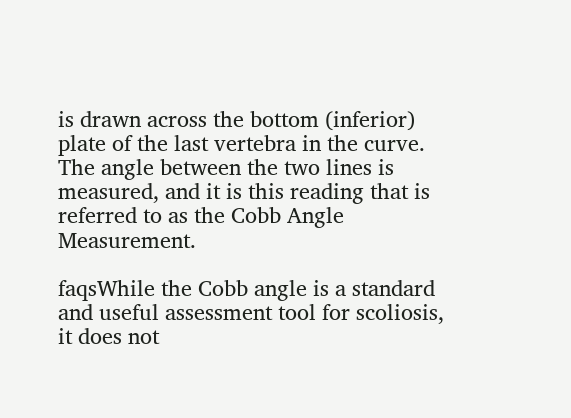is drawn across the bottom (inferior) plate of the last vertebra in the curve. The angle between the two lines is measured, and it is this reading that is referred to as the Cobb Angle Measurement.

faqsWhile the Cobb angle is a standard and useful assessment tool for scoliosis, it does not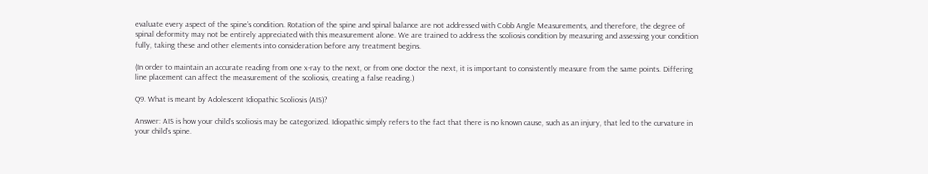evaluate every aspect of the spine’s condition. Rotation of the spine and spinal balance are not addressed with Cobb Angle Measurements, and therefore, the degree of spinal deformity may not be entirely appreciated with this measurement alone. We are trained to address the scoliosis condition by measuring and assessing your condition fully, taking these and other elements into consideration before any treatment begins.

(In order to maintain an accurate reading from one x-ray to the next, or from one doctor the next, it is important to consistently measure from the same points. Differing line placement can affect the measurement of the scoliosis, creating a false reading.)

Q9. What is meant by Adolescent Idiopathic Scoliosis (AIS)?

Answer: AIS is how your child’s scoliosis may be categorized. Idiopathic simply refers to the fact that there is no known cause, such as an injury, that led to the curvature in your child’s spine.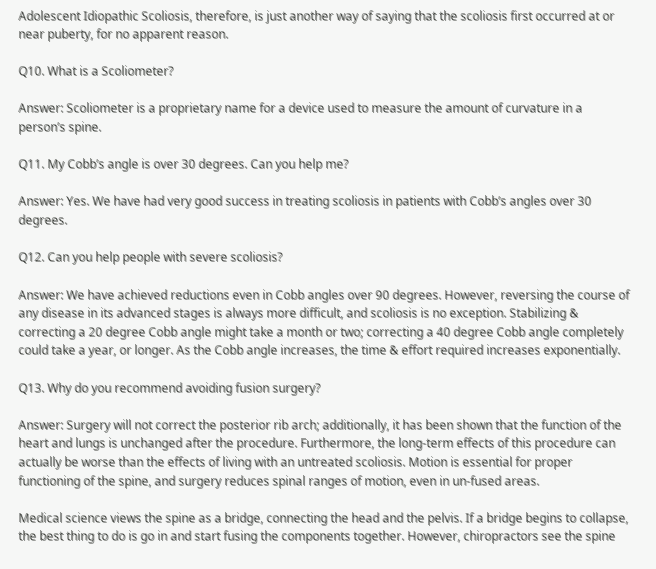Adolescent Idiopathic Scoliosis, therefore, is just another way of saying that the scoliosis first occurred at or near puberty, for no apparent reason.

Q10. What is a Scoliometer?

Answer: Scoliometer is a proprietary name for a device used to measure the amount of curvature in a person’s spine.

Q11. My Cobb’s angle is over 30 degrees. Can you help me?

Answer: Yes. We have had very good success in treating scoliosis in patients with Cobb’s angles over 30 degrees.

Q12. Can you help people with severe scoliosis?

Answer: We have achieved reductions even in Cobb angles over 90 degrees. However, reversing the course of any disease in its advanced stages is always more difficult, and scoliosis is no exception. Stabilizing & correcting a 20 degree Cobb angle might take a month or two; correcting a 40 degree Cobb angle completely could take a year, or longer. As the Cobb angle increases, the time & effort required increases exponentially.

Q13. Why do you recommend avoiding fusion surgery?

Answer: Surgery will not correct the posterior rib arch; additionally, it has been shown that the function of the heart and lungs is unchanged after the procedure. Furthermore, the long-term effects of this procedure can actually be worse than the effects of living with an untreated scoliosis. Motion is essential for proper functioning of the spine, and surgery reduces spinal ranges of motion, even in un-fused areas.

Medical science views the spine as a bridge, connecting the head and the pelvis. If a bridge begins to collapse, the best thing to do is go in and start fusing the components together. However, chiropractors see the spine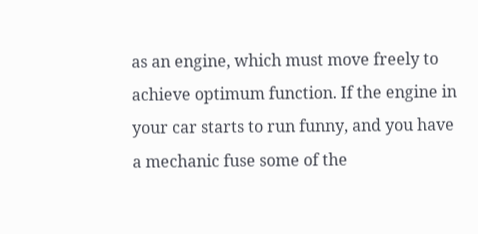as an engine, which must move freely to achieve optimum function. If the engine in your car starts to run funny, and you have a mechanic fuse some of the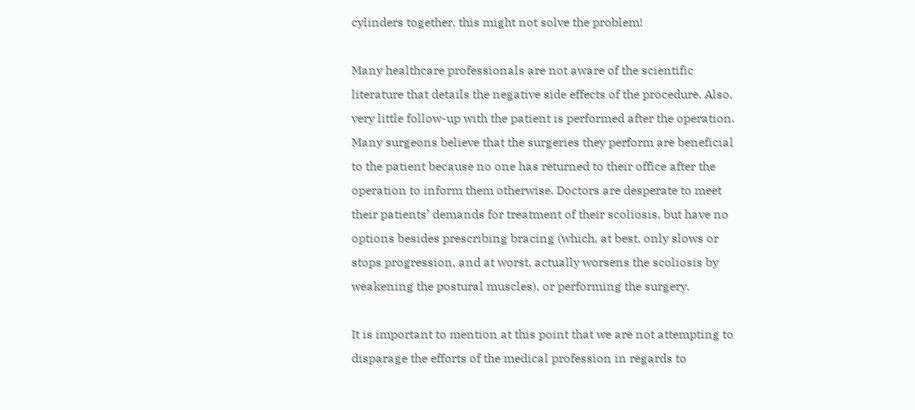cylinders together, this might not solve the problem!

Many healthcare professionals are not aware of the scientific literature that details the negative side effects of the procedure. Also, very little follow-up with the patient is performed after the operation. Many surgeons believe that the surgeries they perform are beneficial to the patient because no one has returned to their office after the operation to inform them otherwise. Doctors are desperate to meet their patients’ demands for treatment of their scoliosis, but have no options besides prescribing bracing (which, at best, only slows or stops progression, and at worst, actually worsens the scoliosis by weakening the postural muscles), or performing the surgery.

It is important to mention at this point that we are not attempting to disparage the efforts of the medical profession in regards to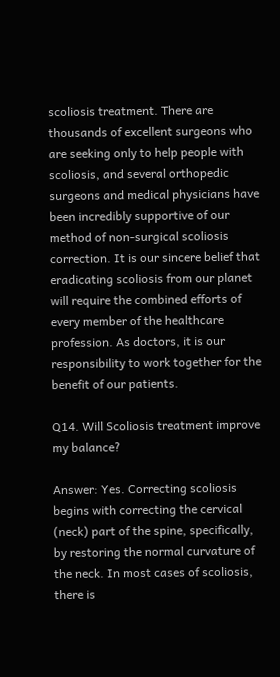scoliosis treatment. There are thousands of excellent surgeons who are seeking only to help people with scoliosis, and several orthopedic surgeons and medical physicians have been incredibly supportive of our method of non-surgical scoliosis correction. It is our sincere belief that eradicating scoliosis from our planet will require the combined efforts of every member of the healthcare profession. As doctors, it is our responsibility to work together for the benefit of our patients.

Q14. Will Scoliosis treatment improve my balance?

Answer: Yes. Correcting scoliosis begins with correcting the cervical (neck) part of the spine, specifically, by restoring the normal curvature of the neck. In most cases of scoliosis, there is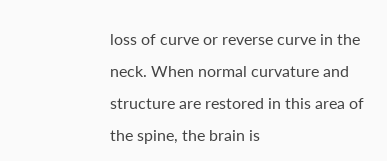loss of curve or reverse curve in the neck. When normal curvature and structure are restored in this area of the spine, the brain is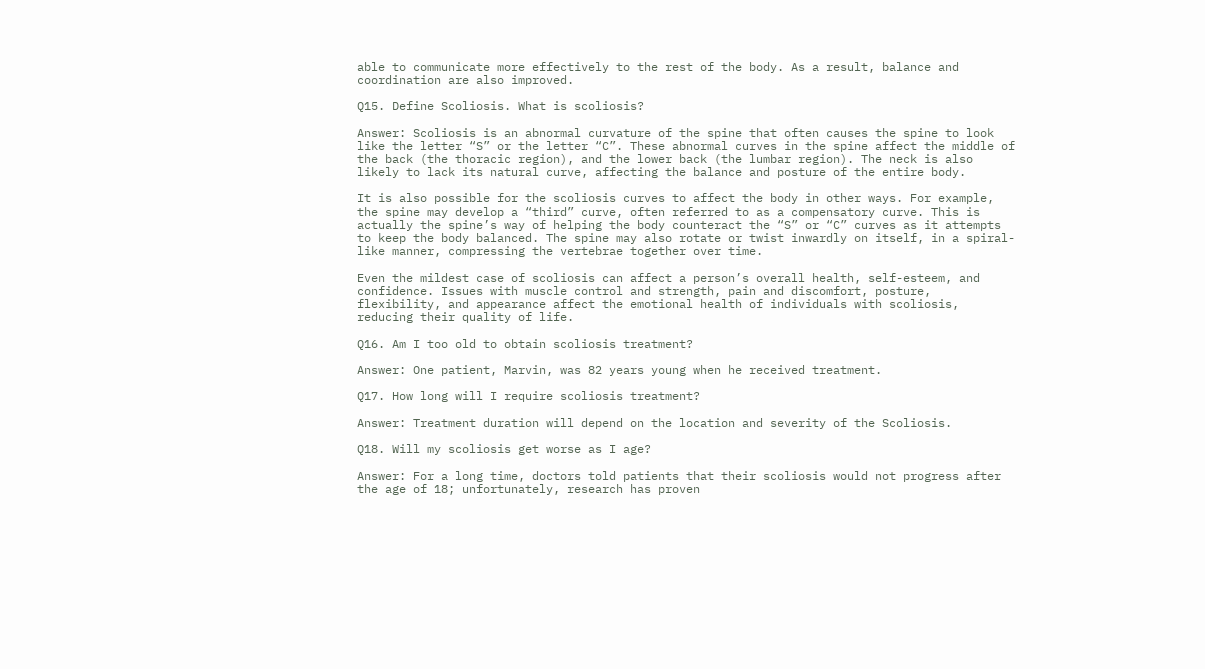able to communicate more effectively to the rest of the body. As a result, balance and coordination are also improved.

Q15. Define Scoliosis. What is scoliosis?

Answer: Scoliosis is an abnormal curvature of the spine that often causes the spine to look like the letter “S” or the letter “C”. These abnormal curves in the spine affect the middle of the back (the thoracic region), and the lower back (the lumbar region). The neck is also likely to lack its natural curve, affecting the balance and posture of the entire body.

It is also possible for the scoliosis curves to affect the body in other ways. For example, the spine may develop a “third” curve, often referred to as a compensatory curve. This is actually the spine’s way of helping the body counteract the “S” or “C” curves as it attempts to keep the body balanced. The spine may also rotate or twist inwardly on itself, in a spiral-like manner, compressing the vertebrae together over time.

Even the mildest case of scoliosis can affect a person’s overall health, self-esteem, and confidence. Issues with muscle control and strength, pain and discomfort, posture, flexibility, and appearance affect the emotional health of individuals with scoliosis, reducing their quality of life.

Q16. Am I too old to obtain scoliosis treatment?

Answer: One patient, Marvin, was 82 years young when he received treatment.

Q17. How long will I require scoliosis treatment?

Answer: Treatment duration will depend on the location and severity of the Scoliosis.

Q18. Will my scoliosis get worse as I age?

Answer: For a long time, doctors told patients that their scoliosis would not progress after the age of 18; unfortunately, research has proven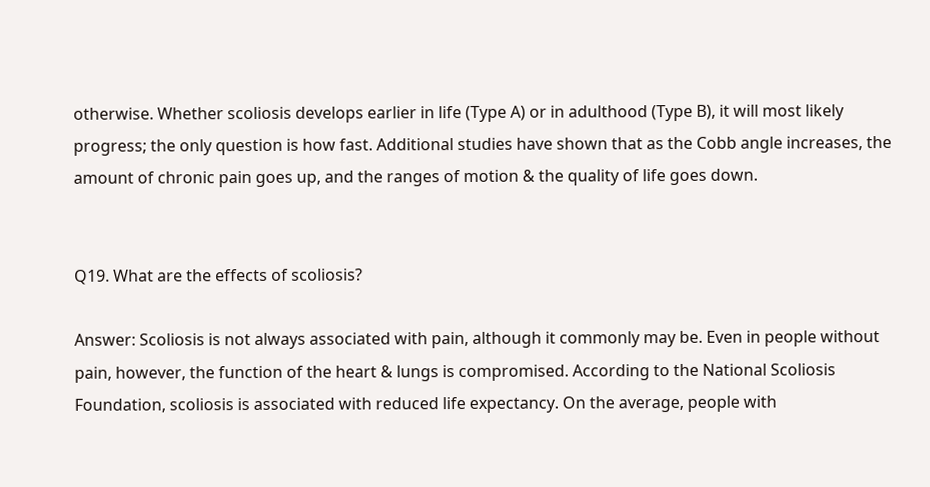otherwise. Whether scoliosis develops earlier in life (Type A) or in adulthood (Type B), it will most likely progress; the only question is how fast. Additional studies have shown that as the Cobb angle increases, the amount of chronic pain goes up, and the ranges of motion & the quality of life goes down.


Q19. What are the effects of scoliosis?

Answer: Scoliosis is not always associated with pain, although it commonly may be. Even in people without pain, however, the function of the heart & lungs is compromised. According to the National Scoliosis Foundation, scoliosis is associated with reduced life expectancy. On the average, people with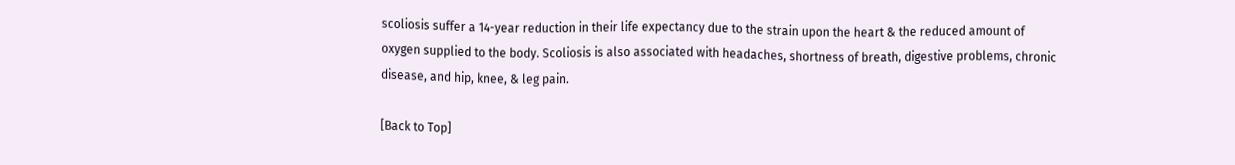scoliosis suffer a 14-year reduction in their life expectancy due to the strain upon the heart & the reduced amount of oxygen supplied to the body. Scoliosis is also associated with headaches, shortness of breath, digestive problems, chronic disease, and hip, knee, & leg pain.

[Back to Top]